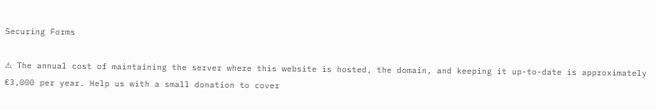Securing Forms

⚠ The annual cost of maintaining the server where this website is hosted, the domain, and keeping it up-to-date is approximately €3,000 per year. Help us with a small donation to cover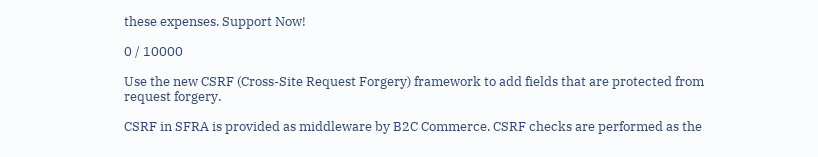these expenses. Support Now!

0 / 10000

Use the new CSRF (Cross-Site Request Forgery) framework to add fields that are protected from request forgery.

CSRF in SFRA is provided as middleware by B2C Commerce. CSRF checks are performed as the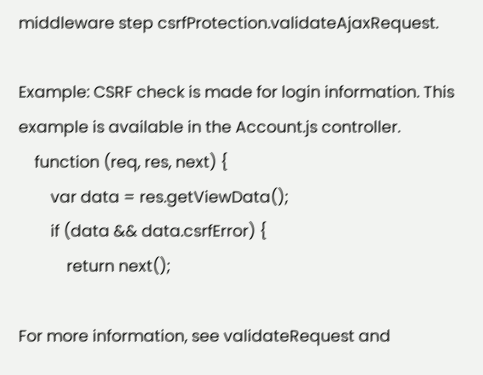middleware step csrfProtection.validateAjaxRequest.

Example: CSRF check is made for login information. This example is available in the Account.js controller.
    function (req, res, next) {
        var data = res.getViewData();
        if (data && data.csrfError) {
            return next();

For more information, see validateRequest and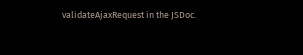validateAjaxRequest in the JSDoc.